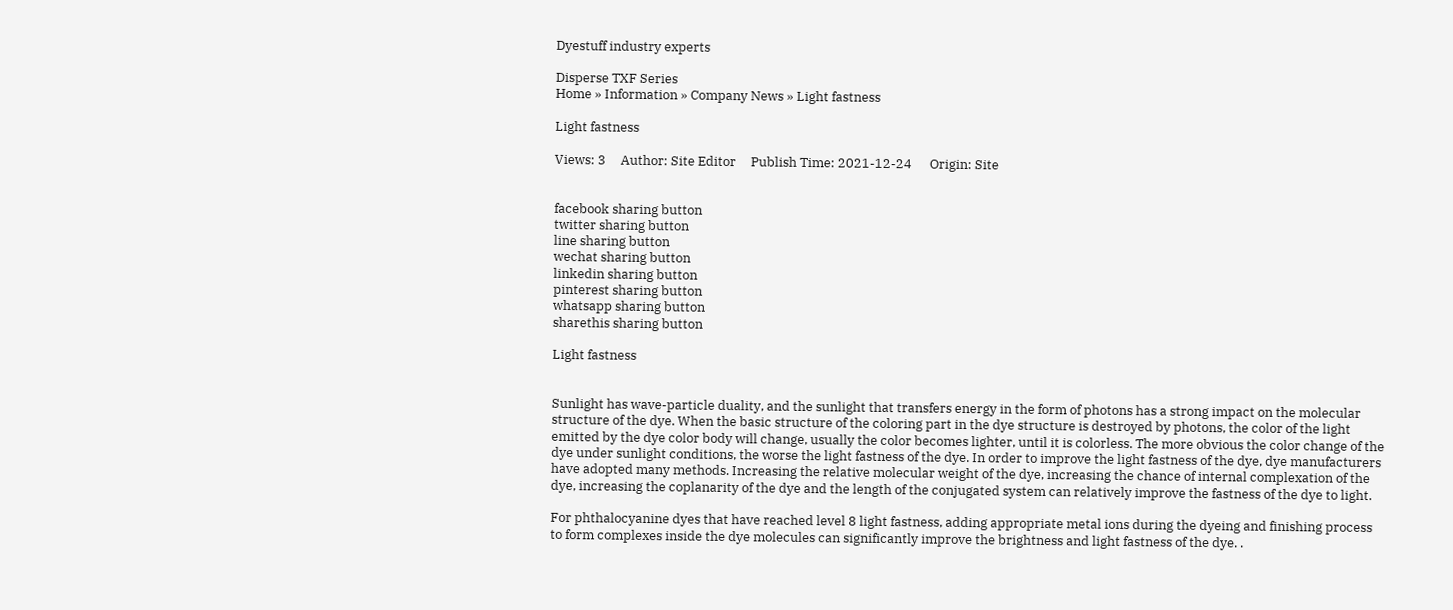Dyestuff industry experts

Disperse TXF Series
Home » Information » Company News » Light fastness

Light fastness

Views: 3     Author: Site Editor     Publish Time: 2021-12-24      Origin: Site


facebook sharing button
twitter sharing button
line sharing button
wechat sharing button
linkedin sharing button
pinterest sharing button
whatsapp sharing button
sharethis sharing button

Light fastness


Sunlight has wave-particle duality, and the sunlight that transfers energy in the form of photons has a strong impact on the molecular structure of the dye. When the basic structure of the coloring part in the dye structure is destroyed by photons, the color of the light emitted by the dye color body will change, usually the color becomes lighter, until it is colorless. The more obvious the color change of the dye under sunlight conditions, the worse the light fastness of the dye. In order to improve the light fastness of the dye, dye manufacturers have adopted many methods. Increasing the relative molecular weight of the dye, increasing the chance of internal complexation of the dye, increasing the coplanarity of the dye and the length of the conjugated system can relatively improve the fastness of the dye to light.

For phthalocyanine dyes that have reached level 8 light fastness, adding appropriate metal ions during the dyeing and finishing process to form complexes inside the dye molecules can significantly improve the brightness and light fastness of the dye. .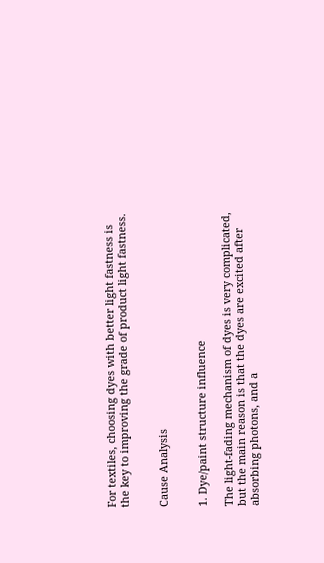For textiles, choosing dyes with better light fastness is the key to improving the grade of product light fastness.


Cause Analysis


1. Dye/paint structure influence

The light-fading mechanism of dyes is very complicated, but the main reason is that the dyes are excited after absorbing photons, and a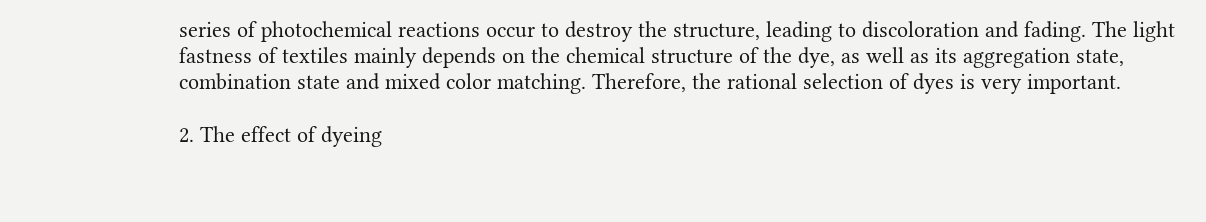series of photochemical reactions occur to destroy the structure, leading to discoloration and fading. The light fastness of textiles mainly depends on the chemical structure of the dye, as well as its aggregation state, combination state and mixed color matching. Therefore, the rational selection of dyes is very important.

2. The effect of dyeing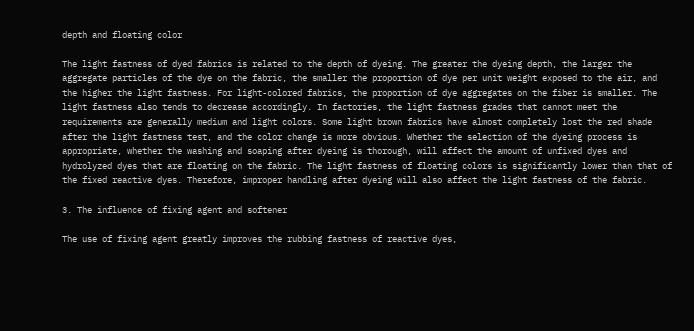depth and floating color

The light fastness of dyed fabrics is related to the depth of dyeing. The greater the dyeing depth, the larger the aggregate particles of the dye on the fabric, the smaller the proportion of dye per unit weight exposed to the air, and the higher the light fastness. For light-colored fabrics, the proportion of dye aggregates on the fiber is smaller. The light fastness also tends to decrease accordingly. In factories, the light fastness grades that cannot meet the requirements are generally medium and light colors. Some light brown fabrics have almost completely lost the red shade after the light fastness test, and the color change is more obvious. Whether the selection of the dyeing process is appropriate, whether the washing and soaping after dyeing is thorough, will affect the amount of unfixed dyes and hydrolyzed dyes that are floating on the fabric. The light fastness of floating colors is significantly lower than that of the fixed reactive dyes. Therefore, improper handling after dyeing will also affect the light fastness of the fabric.

3. The influence of fixing agent and softener

The use of fixing agent greatly improves the rubbing fastness of reactive dyes,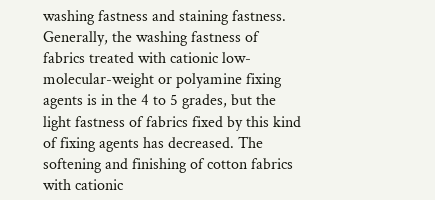washing fastness and staining fastness. Generally, the washing fastness of fabrics treated with cationic low-molecular-weight or polyamine fixing agents is in the 4 to 5 grades, but the light fastness of fabrics fixed by this kind of fixing agents has decreased. The softening and finishing of cotton fabrics with cationic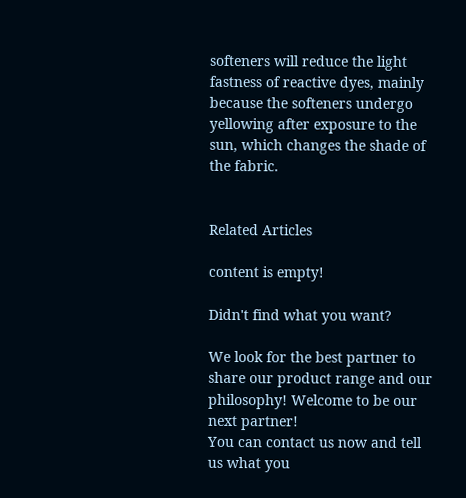softeners will reduce the light fastness of reactive dyes, mainly because the softeners undergo yellowing after exposure to the sun, which changes the shade of the fabric.


Related Articles

content is empty!

Didn't find what you want?

We look for the best partner to share our product range and our philosophy! Welcome to be our next partner!
You can contact us now and tell us what you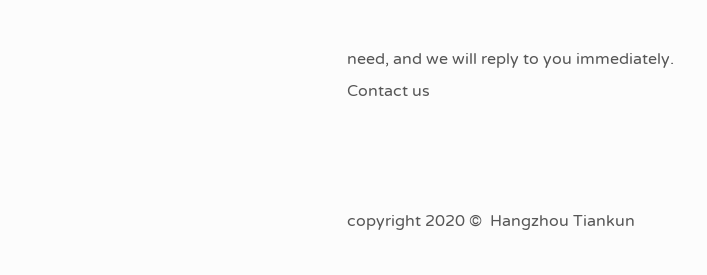need, and we will reply to you immediately.
Contact us



copyright 2020 ©  Hangzhou Tiankun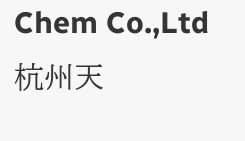Chem Co.,Ltd 杭州天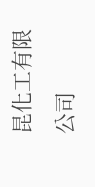昆化工有限公司